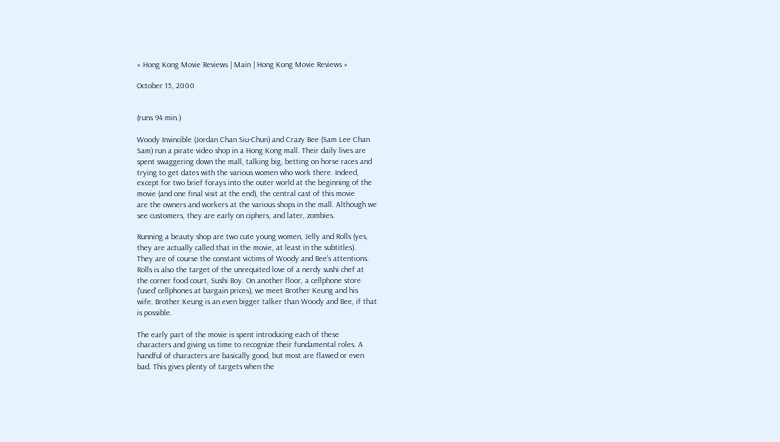« Hong Kong Movie Reviews | Main | Hong Kong Movie Reviews »

October 15, 2000


(runs 94 min.)

Woody Invincible (Jordan Chan Siu-Chun) and Crazy Bee (Sam Lee Chan
Sam) run a pirate video shop in a Hong Kong mall. Their daily lives are
spent swaggering down the mall, talking big, betting on horse races and
trying to get dates with the various women who work there. Indeed,
except for two brief forays into the outer world at the beginning of the
movie (and one final visit at the end), the central cast of this movie
are the owners and workers at the various shops in the mall. Although we
see customers, they are early on ciphers, and later, zombies.

Running a beauty shop are two cute young women, Jelly and Rolls (yes,
they are actually called that in the movie, at least in the subtitles).
They are of course the constant victims of Woody and Bee's attentions.
Rolls is also the target of the unrequited love of a nerdy sushi chef at
the corner food court, Sushi Boy. On another floor, a cellphone store
('used' cellphones at bargain prices), we meet Brother Keung and his
wife. Brother Keung is an even bigger talker than Woody and Bee, if that
is possible.

The early part of the movie is spent introducing each of these
characters and giving us time to recognize their fundamental roles. A
handful of characters are basically good, but most are flawed or even
bad. This gives plenty of targets when the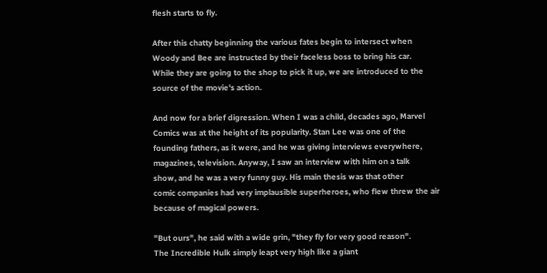flesh starts to fly.

After this chatty beginning the various fates begin to intersect when
Woody and Bee are instructed by their faceless boss to bring his car.
While they are going to the shop to pick it up, we are introduced to the
source of the movie's action.

And now for a brief digression. When I was a child, decades ago, Marvel
Comics was at the height of its popularity. Stan Lee was one of the
founding fathers, as it were, and he was giving interviews everywhere,
magazines, television. Anyway, I saw an interview with him on a talk
show, and he was a very funny guy. His main thesis was that other
comic companies had very implausible superheroes, who flew threw the air
because of magical powers.

"But ours", he said with a wide grin, "they fly for very good reason".
The Incredible Hulk simply leapt very high like a giant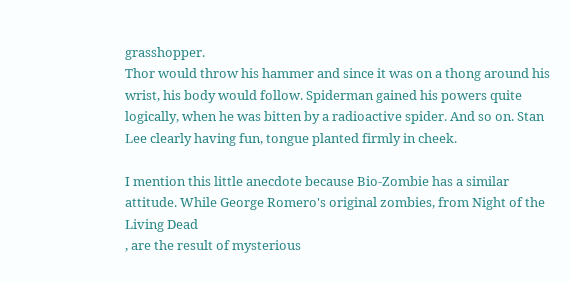grasshopper.
Thor would throw his hammer and since it was on a thong around his
wrist, his body would follow. Spiderman gained his powers quite
logically, when he was bitten by a radioactive spider. And so on. Stan
Lee clearly having fun, tongue planted firmly in cheek.

I mention this little anecdote because Bio-Zombie has a similar
attitude. While George Romero's original zombies, from Night of the
Living Dead
, are the result of mysterious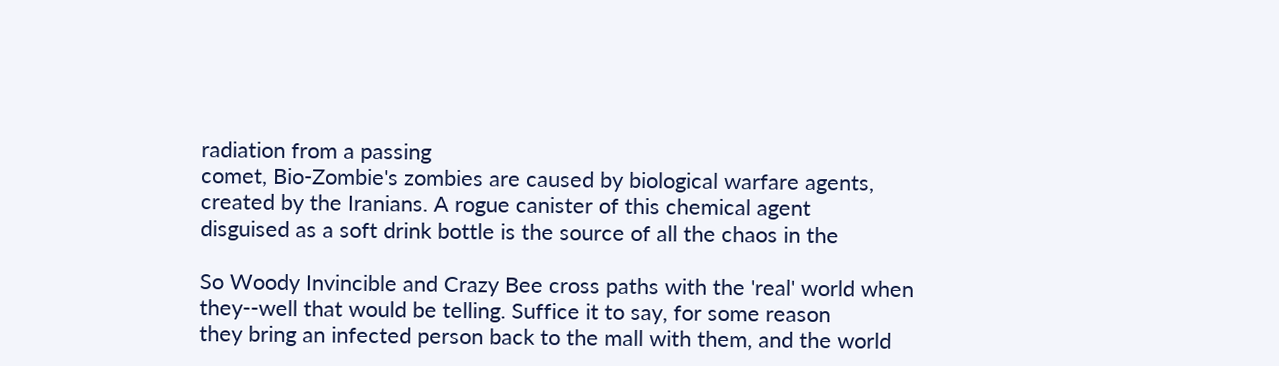radiation from a passing
comet, Bio-Zombie's zombies are caused by biological warfare agents,
created by the Iranians. A rogue canister of this chemical agent
disguised as a soft drink bottle is the source of all the chaos in the

So Woody Invincible and Crazy Bee cross paths with the 'real' world when
they--well that would be telling. Suffice it to say, for some reason
they bring an infected person back to the mall with them, and the world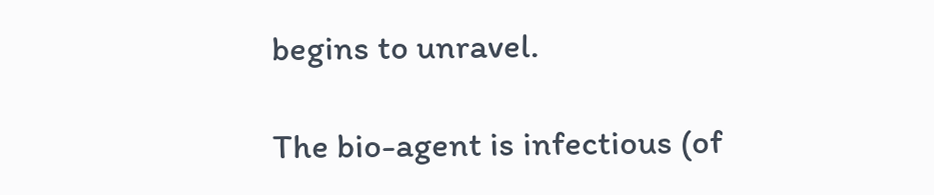begins to unravel.

The bio-agent is infectious (of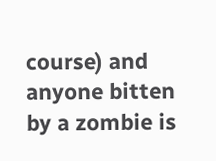course) and anyone bitten by a zombie is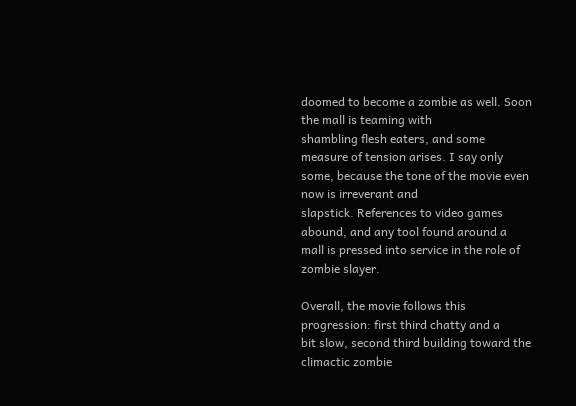doomed to become a zombie as well. Soon the mall is teaming with
shambling flesh eaters, and some measure of tension arises. I say only
some, because the tone of the movie even now is irreverant and
slapstick. References to video games abound, and any tool found around a
mall is pressed into service in the role of zombie slayer.

Overall, the movie follows this progression: first third chatty and a
bit slow, second third building toward the climactic zombie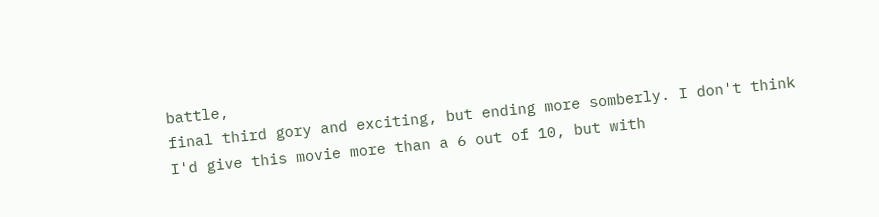battle,
final third gory and exciting, but ending more somberly. I don't think
I'd give this movie more than a 6 out of 10, but with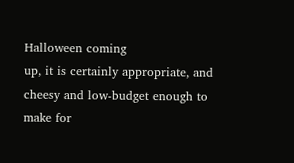Halloween coming
up, it is certainly appropriate, and cheesy and low-budget enough to
make for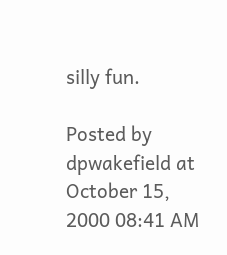silly fun.

Posted by dpwakefield at October 15, 2000 08:41 AM